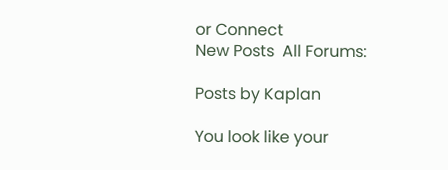or Connect
New Posts  All Forums:

Posts by Kaplan

You look like your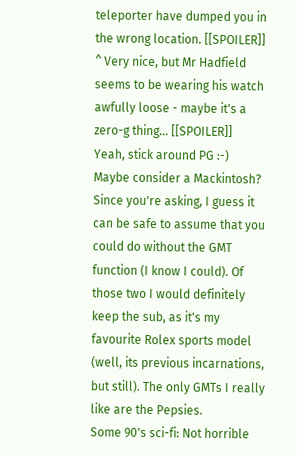teleporter have dumped you in the wrong location. [[SPOILER]]
^ Very nice, but Mr Hadfield seems to be wearing his watch awfully loose - maybe it's a zero-g thing... [[SPOILER]]
Yeah, stick around PG :-)
Maybe consider a Mackintosh?
Since you're asking, I guess it can be safe to assume that you could do without the GMT function (I know I could). Of those two I would definitely keep the sub, as it's my favourite Rolex sports model (well, its previous incarnations, but still). The only GMTs I really like are the Pepsies.
Some 90's sci-fi: Not horrible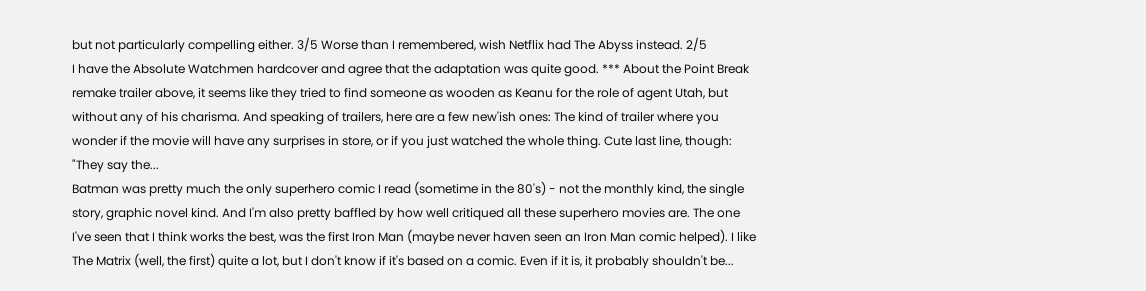but not particularly compelling either. 3/5 Worse than I remembered, wish Netflix had The Abyss instead. 2/5
I have the Absolute Watchmen hardcover and agree that the adaptation was quite good. *** About the Point Break remake trailer above, it seems like they tried to find someone as wooden as Keanu for the role of agent Utah, but without any of his charisma. And speaking of trailers, here are a few new'ish ones: The kind of trailer where you wonder if the movie will have any surprises in store, or if you just watched the whole thing. Cute last line, though: "They say the...
Batman was pretty much the only superhero comic I read (sometime in the 80's) - not the monthly kind, the single story, graphic novel kind. And I'm also pretty baffled by how well critiqued all these superhero movies are. The one I've seen that I think works the best, was the first Iron Man (maybe never haven seen an Iron Man comic helped). I like The Matrix (well, the first) quite a lot, but I don't know if it's based on a comic. Even if it is, it probably shouldn't be...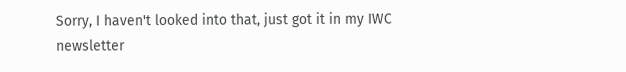Sorry, I haven't looked into that, just got it in my IWC newsletter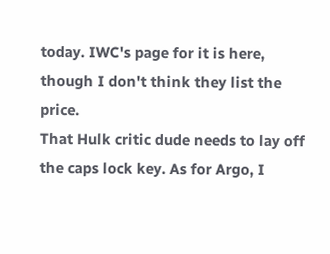today. IWC's page for it is here, though I don't think they list the price.
That Hulk critic dude needs to lay off the caps lock key. As for Argo, I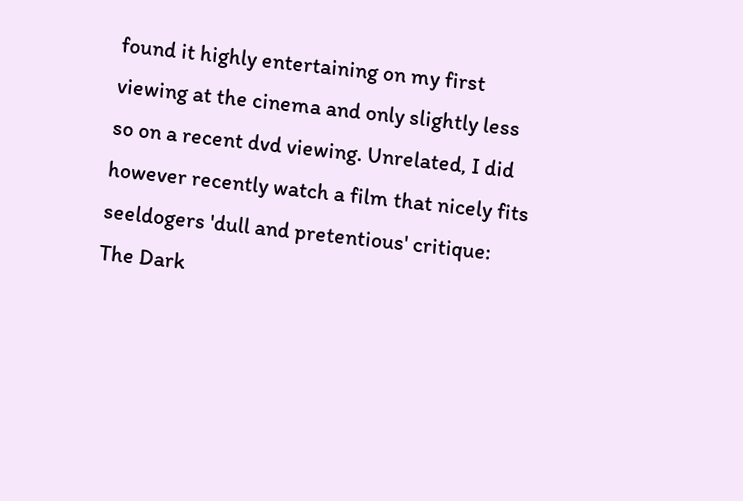found it highly entertaining on my first viewing at the cinema and only slightly less so on a recent dvd viewing. Unrelated, I did however recently watch a film that nicely fits seeldogers 'dull and pretentious' critique: The Dark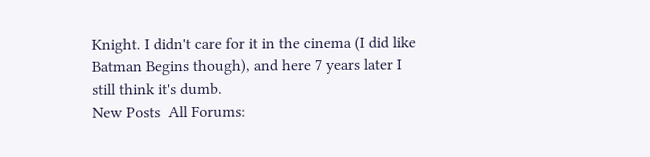Knight. I didn't care for it in the cinema (I did like Batman Begins though), and here 7 years later I still think it's dumb.
New Posts  All Forums: